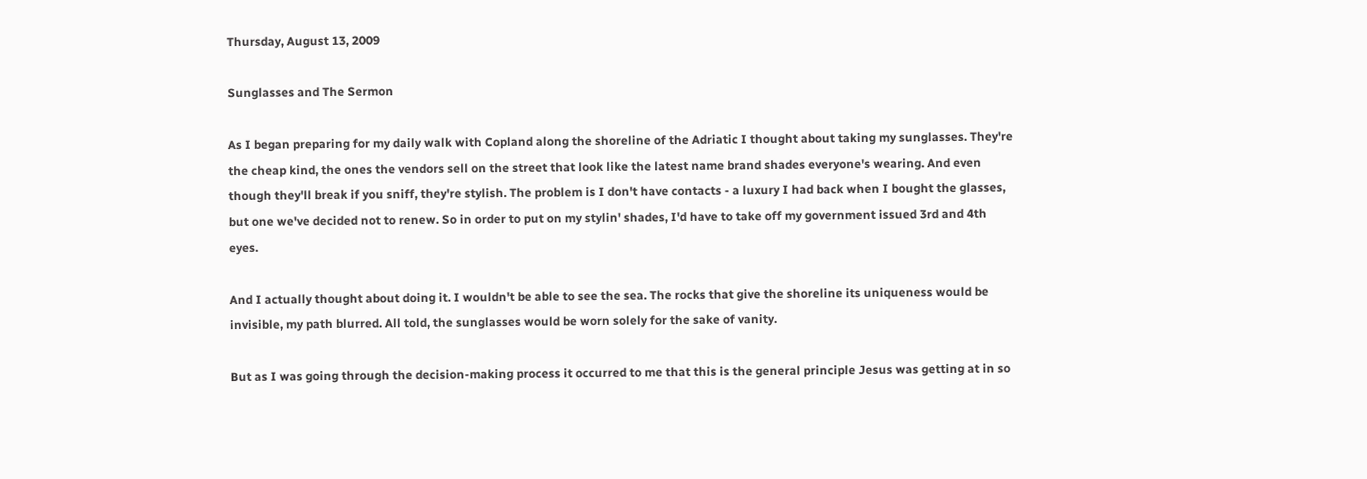Thursday, August 13, 2009

Sunglasses and The Sermon

As I began preparing for my daily walk with Copland along the shoreline of the Adriatic I thought about taking my sunglasses. They're the cheap kind, the ones the vendors sell on the street that look like the latest name brand shades everyone's wearing. And even though they'll break if you sniff, they're stylish. The problem is I don't have contacts - a luxury I had back when I bought the glasses, but one we've decided not to renew. So in order to put on my stylin' shades, I'd have to take off my government issued 3rd and 4th eyes.

And I actually thought about doing it. I wouldn't be able to see the sea. The rocks that give the shoreline its uniqueness would be invisible, my path blurred. All told, the sunglasses would be worn solely for the sake of vanity.

But as I was going through the decision-making process it occurred to me that this is the general principle Jesus was getting at in so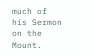much of his Sermon on the Mount.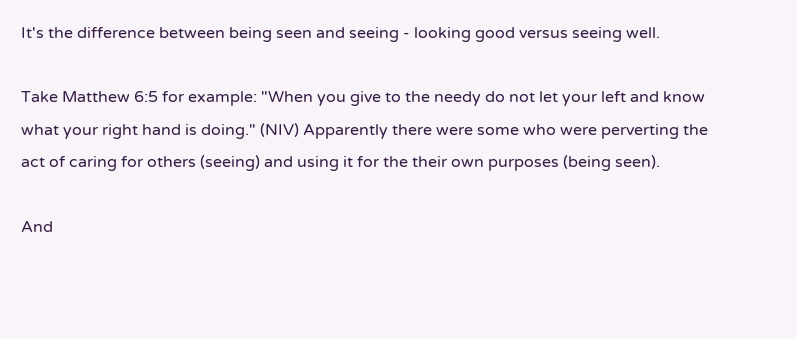It's the difference between being seen and seeing - looking good versus seeing well.

Take Matthew 6:5 for example: "When you give to the needy do not let your left and know what your right hand is doing." (NIV) Apparently there were some who were perverting the act of caring for others (seeing) and using it for the their own purposes (being seen).

And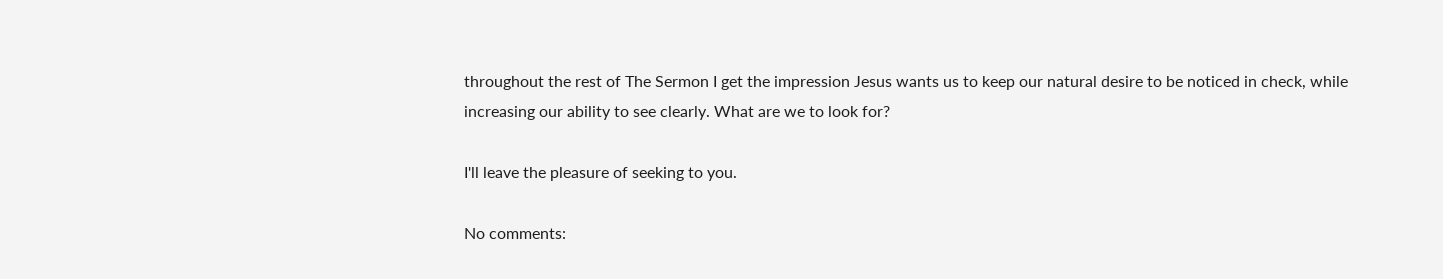throughout the rest of The Sermon I get the impression Jesus wants us to keep our natural desire to be noticed in check, while increasing our ability to see clearly. What are we to look for?

I'll leave the pleasure of seeking to you.

No comments: